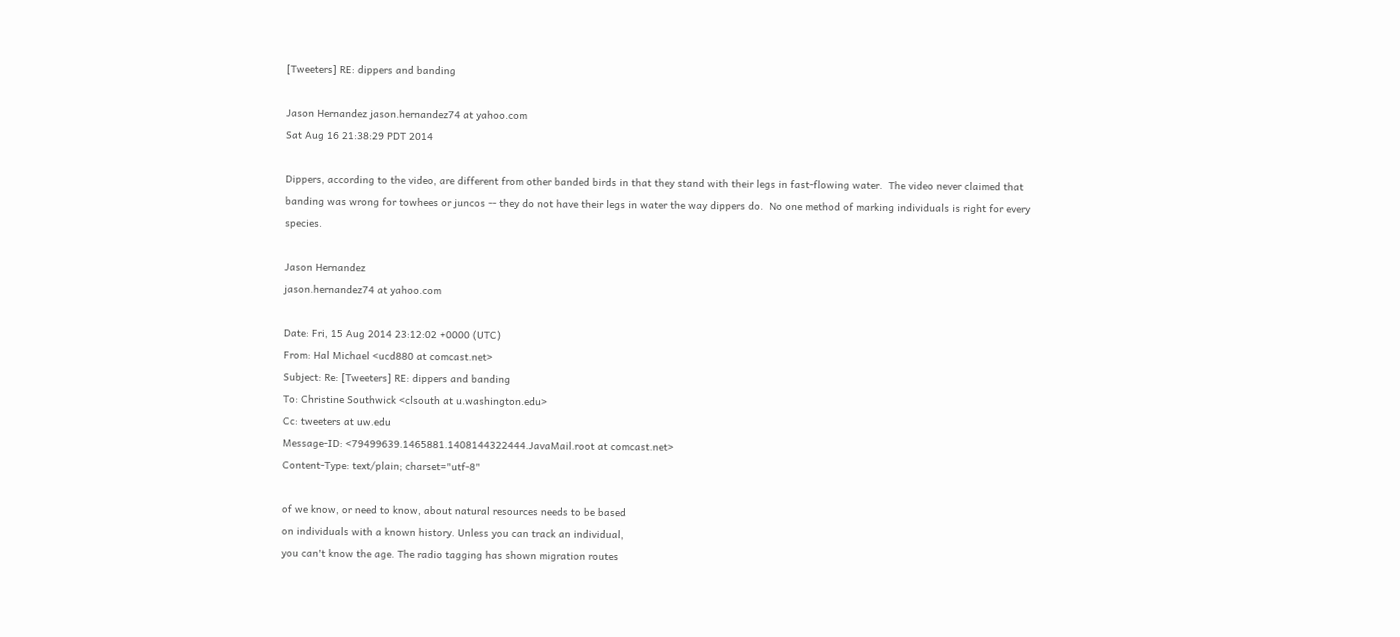[Tweeters] RE: dippers and banding

Jason Hernandez jason.hernandez74 at yahoo.com
Sat Aug 16 21:38:29 PDT 2014

Dippers, according to the video, are different from other banded birds in that they stand with their legs in fast-flowing water.  The video never claimed that banding was wrong for towhees or juncos -- they do not have their legs in water the way dippers do.  No one method of marking individuals is right for every species.

Jason Hernandez
jason.hernandez74 at yahoo.com

Date: Fri, 15 Aug 2014 23:12:02 +0000 (UTC)
From: Hal Michael <ucd880 at comcast.net>
Subject: Re: [Tweeters] RE: dippers and banding
To: Christine Southwick <clsouth at u.washington.edu>
Cc: tweeters at uw.edu
Message-ID: <79499639.1465881.1408144322444.JavaMail.root at comcast.net>
Content-Type: text/plain; charset="utf-8"

of we know, or need to know, about natural resources needs to be based
on individuals with a known history. Unless you can track an individual,
you can't know the age. The radio tagging has shown migration routes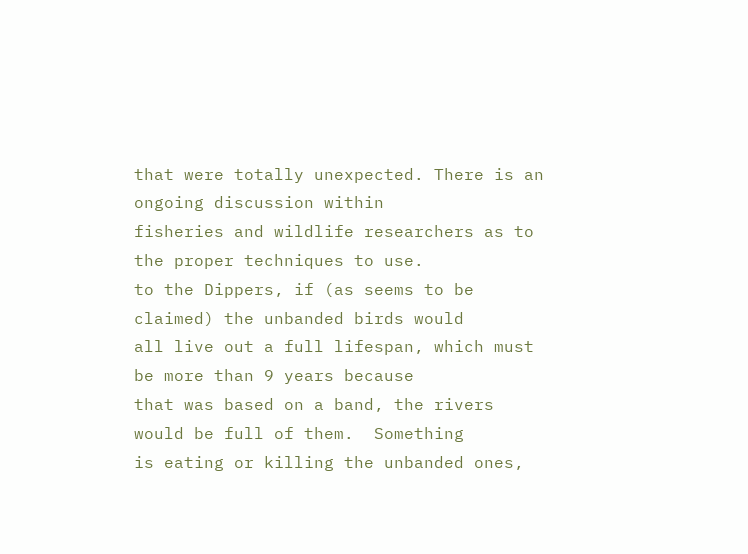that were totally unexpected. There is an ongoing discussion within
fisheries and wildlife researchers as to the proper techniques to use.
to the Dippers, if (as seems to be claimed) the unbanded birds would
all live out a full lifespan, which must be more than 9 years because
that was based on a band, the rivers would be full of them.  Something
is eating or killing the unbanded ones,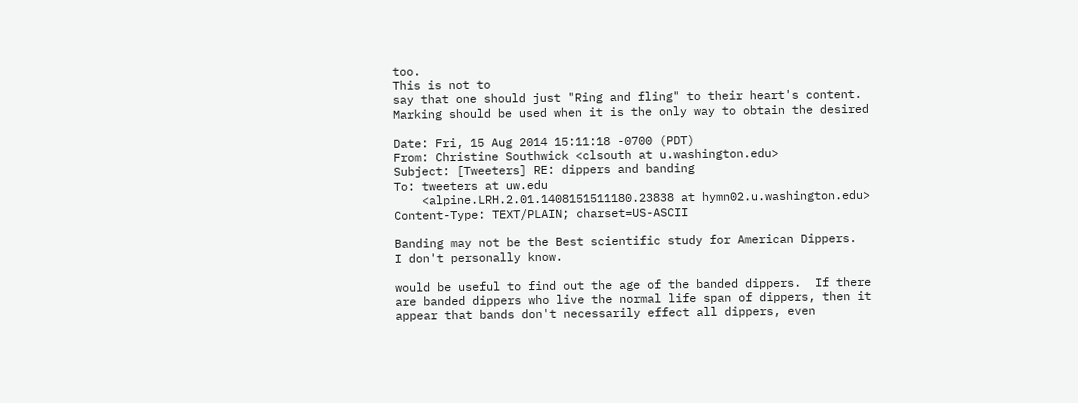too.
This is not to
say that one should just "Ring and fling" to their heart's content.
Marking should be used when it is the only way to obtain the desired

Date: Fri, 15 Aug 2014 15:11:18 -0700 (PDT)
From: Christine Southwick <clsouth at u.washington.edu>
Subject: [Tweeters] RE: dippers and banding
To: tweeters at uw.edu
    <alpine.LRH.2.01.1408151511180.23838 at hymn02.u.washington.edu>
Content-Type: TEXT/PLAIN; charset=US-ASCII

Banding may not be the Best scientific study for American Dippers.
I don't personally know.

would be useful to find out the age of the banded dippers.  If there
are banded dippers who live the normal life span of dippers, then it
appear that bands don't necessarily effect all dippers, even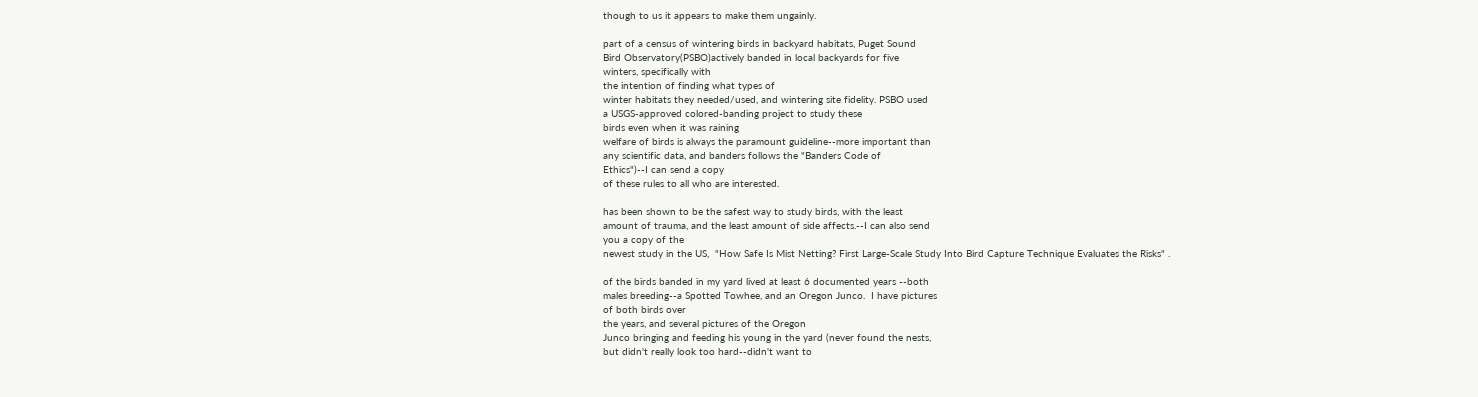though to us it appears to make them ungainly.

part of a census of wintering birds in backyard habitats, Puget Sound
Bird Observatory(PSBO)actively banded in local backyards for five
winters, specifically with
the intention of finding what types of
winter habitats they needed/used, and wintering site fidelity. PSBO used
a USGS-approved colored-banding project to study these
birds even when it was raining
welfare of birds is always the paramount guideline--more important than
any scientific data, and banders follows the "Banders Code of
Ethics")--I can send a copy
of these rules to all who are interested.

has been shown to be the safest way to study birds, with the least
amount of trauma, and the least amount of side affects.--I can also send
you a copy of the
newest study in the US,  "How Safe Is Mist Netting? First Large-Scale Study Into Bird Capture Technique Evaluates the Risks" .

of the birds banded in my yard lived at least 6 documented years --both
males breeding--a Spotted Towhee, and an Oregon Junco.  I have pictures
of both birds over
the years, and several pictures of the Oregon
Junco bringing and feeding his young in the yard (never found the nests,
but didn't really look too hard--didn't want to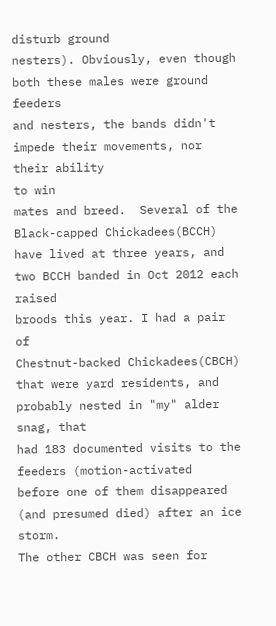disturb ground
nesters). Obviously, even though both these males were ground feeders
and nesters, the bands didn't impede their movements, nor their ability
to win
mates and breed.  Several of the Black-capped Chickadees(BCCH)
have lived at three years, and two BCCH banded in Oct 2012 each raised
broods this year. I had a pair of
Chestnut-backed Chickadees(CBCH)
that were yard residents, and probably nested in "my" alder snag, that
had 183 documented visits to the feeders (motion-activated
before one of them disappeared (and presumed died) after an ice storm.
The other CBCH was seen for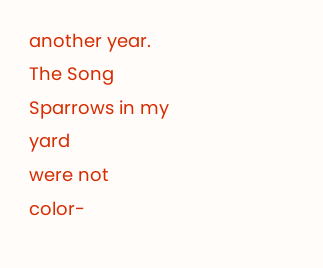another year. The Song Sparrows in my yard
were not
color-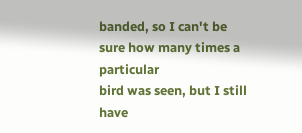banded, so I can't be sure how many times a particular
bird was seen, but I still have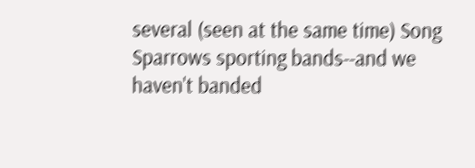several (seen at the same time) Song
Sparrows sporting bands--and we
haven't banded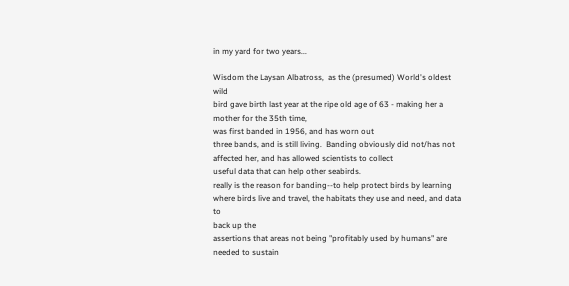in my yard for two years...

Wisdom the Laysan Albatross,  as the (presumed) World's oldest wild
bird gave birth last year at the ripe old age of 63 - making her a
mother for the 35th time,
was first banded in 1956, and has worn out
three bands, and is still living.  Banding obviously did not/has not
affected her, and has allowed scientists to collect
useful data that can help other seabirds.
really is the reason for banding--to help protect birds by learning
where birds live and travel, the habitats they use and need, and data to
back up the
assertions that areas not being "profitably used by humans" are needed to sustain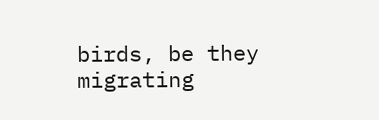birds, be they migrating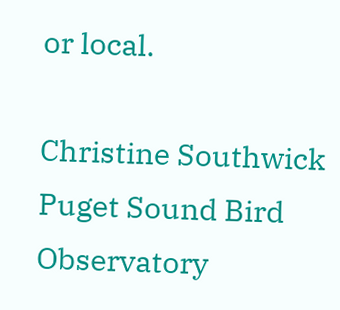or local.

Christine Southwick
Puget Sound Bird Observatory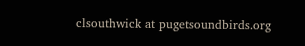clsouthwick at pugetsoundbirds.org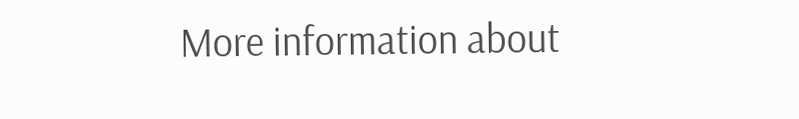More information about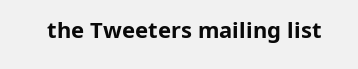the Tweeters mailing list